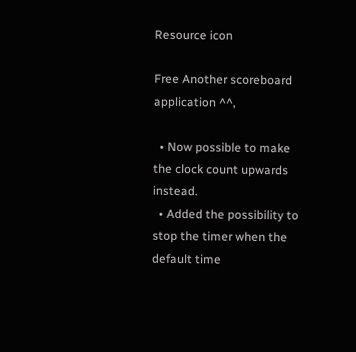Resource icon

Free Another scoreboard application ^^,

  • Now possible to make the clock count upwards instead.
  • Added the possibility to stop the timer when the default time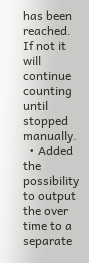has been reached. If not it will continue counting until stopped manually.
  • Added the possibility to output the over time to a separate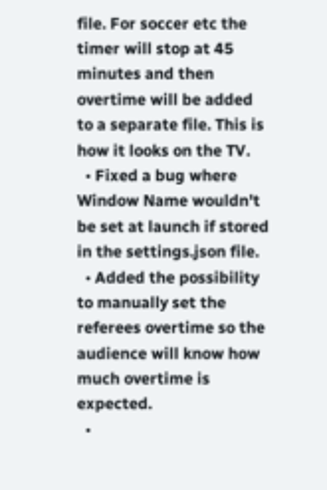file. For soccer etc the timer will stop at 45 minutes and then overtime will be added to a separate file. This is how it looks on the TV.
  • Fixed a bug where Window Name wouldn't be set at launch if stored in the settings.json file.
  • Added the possibility to manually set the referees overtime so the audience will know how much overtime is expected.
  •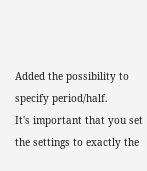Added the possibility to specify period/half.
It's important that you set the settings to exactly the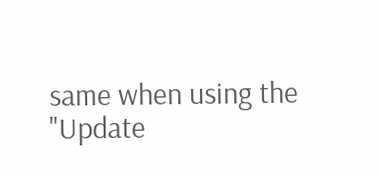same when using the "Update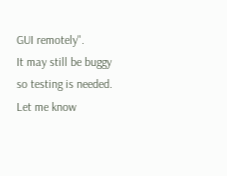GUI remotely".
It may still be buggy so testing is needed. Let me know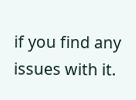if you find any issues with it.